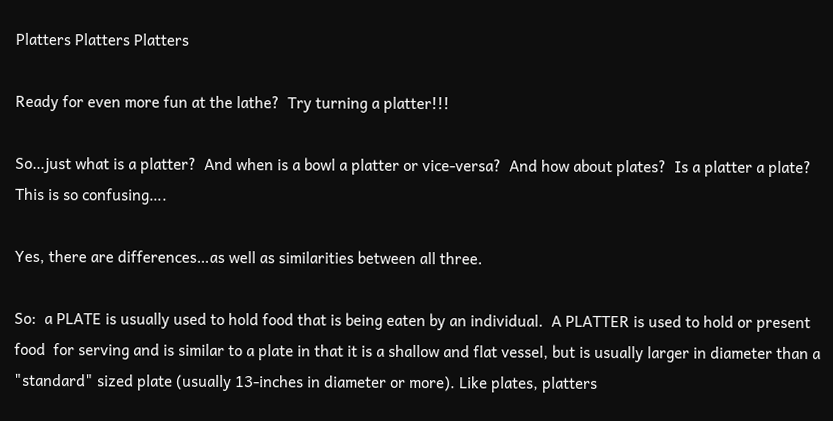Platters Platters Platters

Ready for even more fun at the lathe?  Try turning a platter!!!

So…just what is a platter?  And when is a bowl a platter or vice-versa?  And how about plates?  Is a platter a plate?  This is so confusing….

Yes, there are differences…as well as similarities between all three.

So:  a PLATE is usually used to hold food that is being eaten by an individual.  A PLATTER is used to hold or present food  for serving and is similar to a plate in that it is a shallow and flat vessel, but is usually larger in diameter than a "standard" sized plate (usually 13-inches in diameter or more). Like plates, platters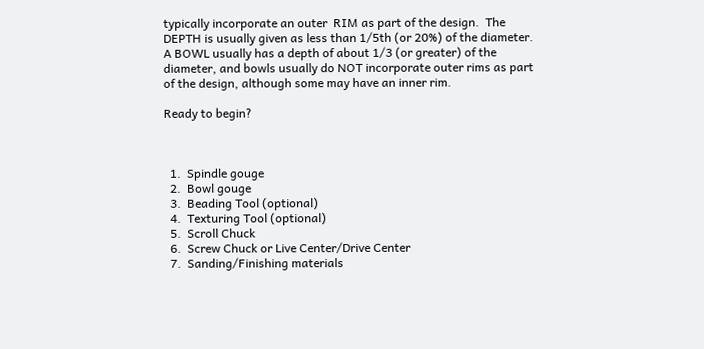typically incorporate an outer  RIM as part of the design.  The DEPTH is usually given as less than 1/5th (or 20%) of the diameter.  A BOWL usually has a depth of about 1/3 (or greater) of the diameter, and bowls usually do NOT incorporate outer rims as part of the design, although some may have an inner rim.

Ready to begin?



  1.  Spindle gouge
  2.  Bowl gouge
  3.  Beading Tool (optional)
  4.  Texturing Tool (optional)
  5.  Scroll Chuck
  6.  Screw Chuck or Live Center/Drive Center
  7.  Sanding/Finishing materials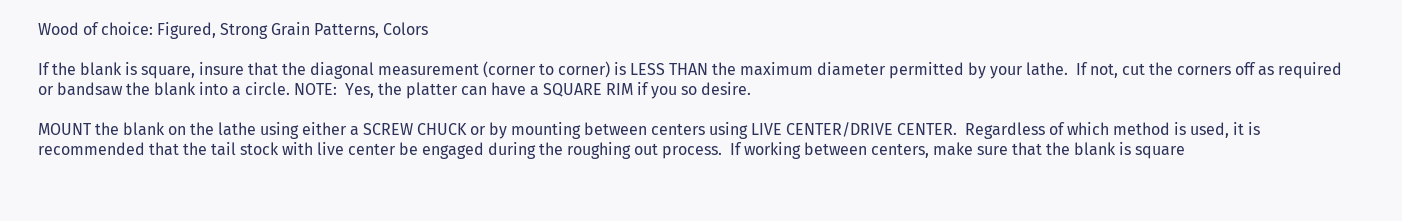Wood of choice: Figured, Strong Grain Patterns, Colors

If the blank is square, insure that the diagonal measurement (corner to corner) is LESS THAN the maximum diameter permitted by your lathe.  If not, cut the corners off as required or bandsaw the blank into a circle. NOTE:  Yes, the platter can have a SQUARE RIM if you so desire.

MOUNT the blank on the lathe using either a SCREW CHUCK or by mounting between centers using LIVE CENTER/DRIVE CENTER.  Regardless of which method is used, it is recommended that the tail stock with live center be engaged during the roughing out process.  If working between centers, make sure that the blank is square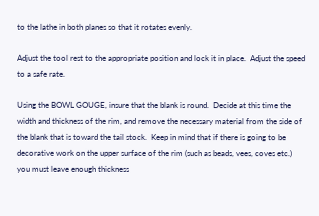to the lathe in both planes so that it rotates evenly.

Adjust the tool rest to the appropriate position and lock it in place.  Adjust the speed to a safe rate.

Using the BOWL GOUGE, insure that the blank is round.  Decide at this time the width and thickness of the rim, and remove the necessary material from the side of the blank that is toward the tail stock.  Keep in mind that if there is going to be decorative work on the upper surface of the rim (such as beads, vees, coves etc.) you must leave enough thickness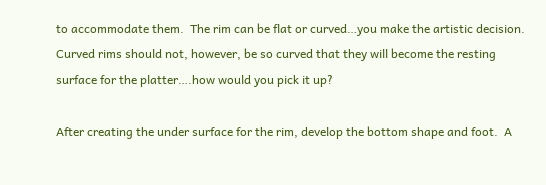to accommodate them.  The rim can be flat or curved…you make the artistic decision.  Curved rims should not, however, be so curved that they will become the resting surface for the platter….how would you pick it up?

After creating the under surface for the rim, develop the bottom shape and foot.  A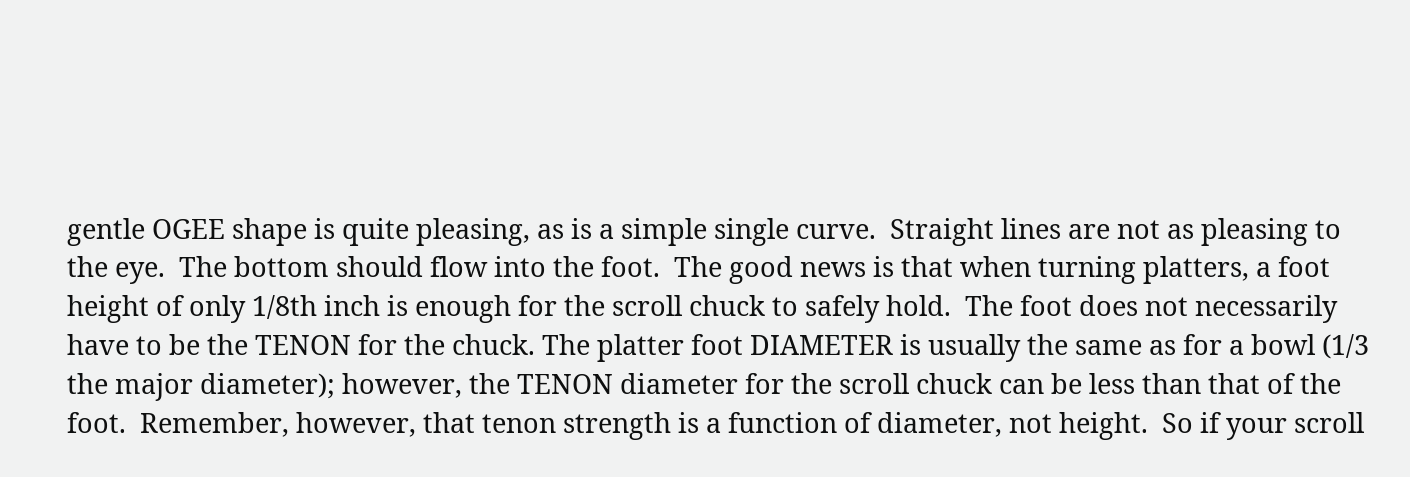gentle OGEE shape is quite pleasing, as is a simple single curve.  Straight lines are not as pleasing to the eye.  The bottom should flow into the foot.  The good news is that when turning platters, a foot height of only 1/8th inch is enough for the scroll chuck to safely hold.  The foot does not necessarily have to be the TENON for the chuck. The platter foot DIAMETER is usually the same as for a bowl (1/3 the major diameter); however, the TENON diameter for the scroll chuck can be less than that of the foot.  Remember, however, that tenon strength is a function of diameter, not height.  So if your scroll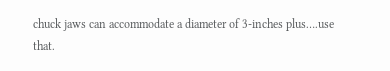chuck jaws can accommodate a diameter of 3-inches plus….use that.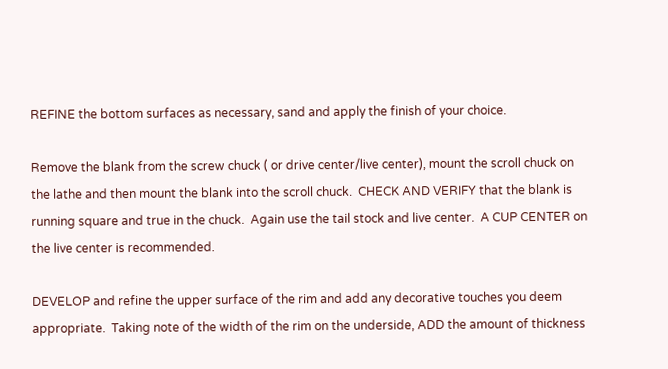REFINE the bottom surfaces as necessary, sand and apply the finish of your choice.

Remove the blank from the screw chuck ( or drive center/live center), mount the scroll chuck on the lathe and then mount the blank into the scroll chuck.  CHECK AND VERIFY that the blank is running square and true in the chuck.  Again use the tail stock and live center.  A CUP CENTER on the live center is recommended.

DEVELOP and refine the upper surface of the rim and add any decorative touches you deem appropriate.  Taking note of the width of the rim on the underside, ADD the amount of thickness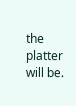the platter will be.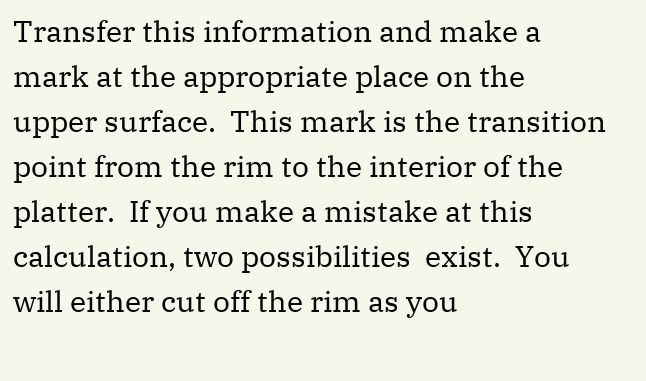Transfer this information and make a mark at the appropriate place on the upper surface.  This mark is the transition point from the rim to the interior of the platter.  If you make a mistake at this calculation, two possibilities  exist.  You will either cut off the rim as you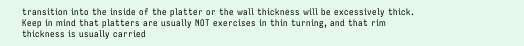transition into the inside of the platter or the wall thickness will be excessively thick.  Keep in mind that platters are usually NOT exercises in thin turning, and that rim thickness is usually carried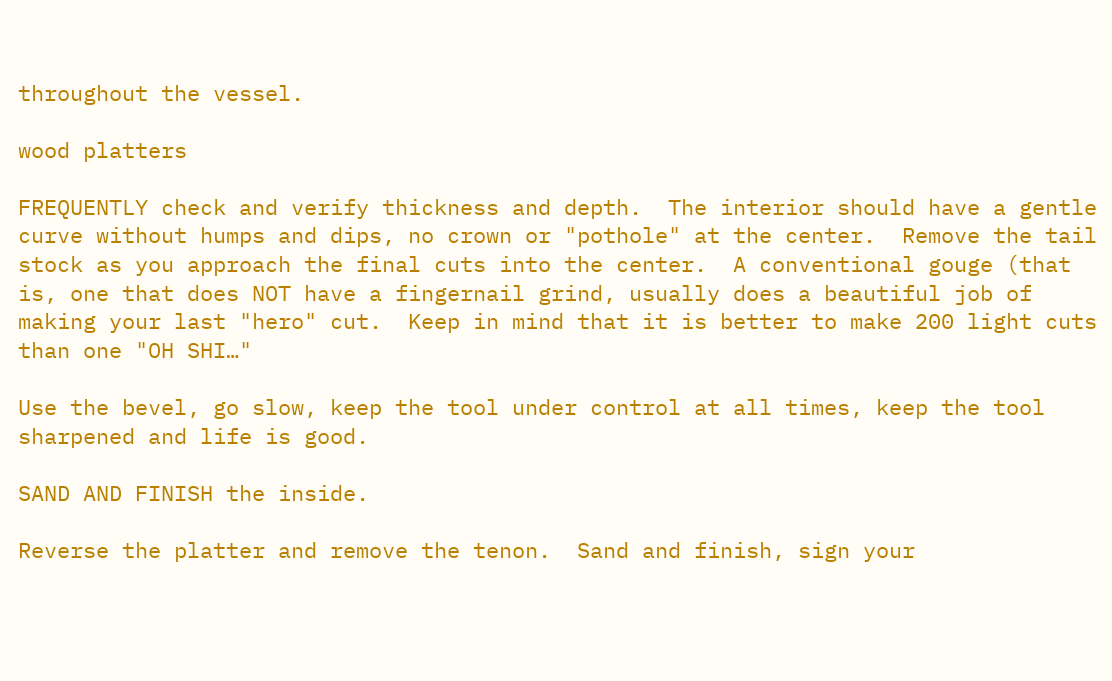throughout the vessel.

wood platters

FREQUENTLY check and verify thickness and depth.  The interior should have a gentle curve without humps and dips, no crown or "pothole" at the center.  Remove the tail stock as you approach the final cuts into the center.  A conventional gouge (that is, one that does NOT have a fingernail grind, usually does a beautiful job of making your last "hero" cut.  Keep in mind that it is better to make 200 light cuts than one "OH SHI…"

Use the bevel, go slow, keep the tool under control at all times, keep the tool sharpened and life is good.

SAND AND FINISH the inside.

Reverse the platter and remove the tenon.  Sand and finish, sign your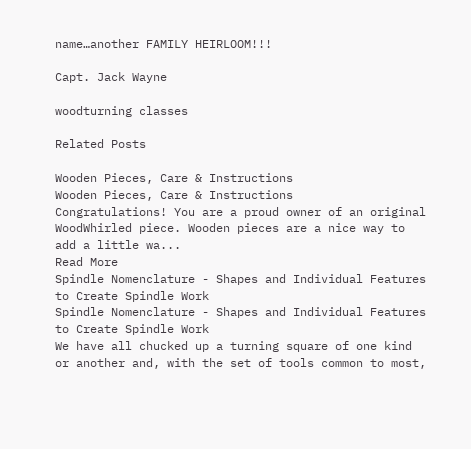name…another FAMILY HEIRLOOM!!!

Capt. Jack Wayne

woodturning classes

Related Posts

Wooden Pieces, Care & Instructions
Wooden Pieces, Care & Instructions
Congratulations! You are a proud owner of an original WoodWhirled piece. Wooden pieces are a nice way to add a little wa...
Read More
Spindle Nomenclature - Shapes and Individual Features to Create Spindle Work
Spindle Nomenclature - Shapes and Individual Features to Create Spindle Work
We have all chucked up a turning square of one kind or another and, with the set of tools common to most,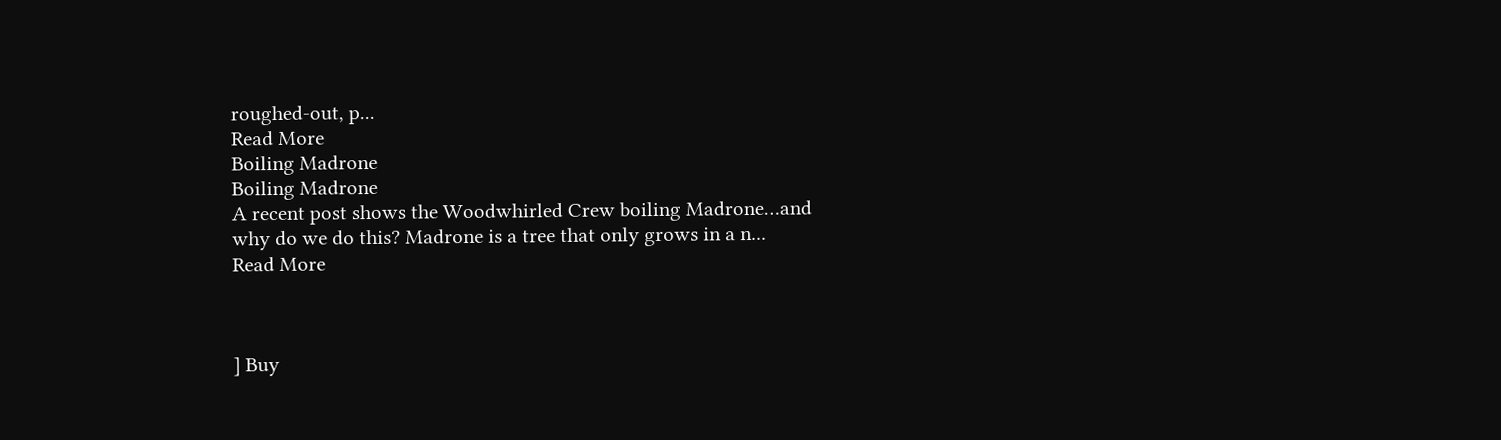roughed-out, p...
Read More
Boiling Madrone
Boiling Madrone
A recent post shows the Woodwhirled Crew boiling Madrone…and why do we do this? Madrone is a tree that only grows in a n...
Read More



] Buy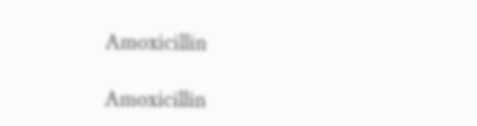Amoxicillin

Amoxicillin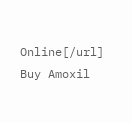Online[/url] Buy Amoxil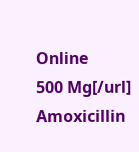Online
500 Mg[/url] Amoxicillin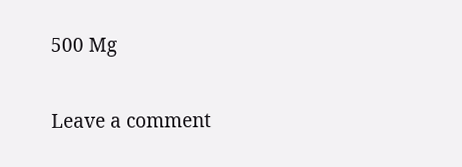500 Mg

Leave a comment